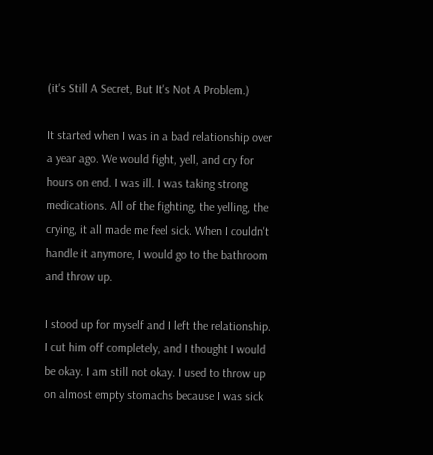(it's Still A Secret, But It's Not A Problem.)

It started when I was in a bad relationship over a year ago. We would fight, yell, and cry for hours on end. I was ill. I was taking strong medications. All of the fighting, the yelling, the crying, it all made me feel sick. When I couldn't handle it anymore, I would go to the bathroom and throw up.

I stood up for myself and I left the relationship. I cut him off completely, and I thought I would be okay. I am still not okay. I used to throw up on almost empty stomachs because I was sick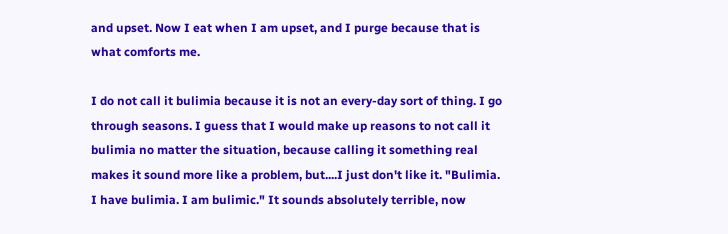and upset. Now I eat when I am upset, and I purge because that is what comforts me.

I do not call it bulimia because it is not an every-day sort of thing. I go through seasons. I guess that I would make up reasons to not call it bulimia no matter the situation, because calling it something real makes it sound more like a problem, but....I just don't like it. "Bulimia. I have bulimia. I am bulimic." It sounds absolutely terrible, now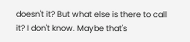doesn't it? But what else is there to call it? I don't know. Maybe that's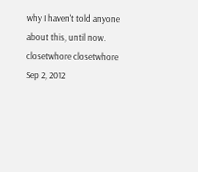why I haven't told anyone about this, until now.
closetwhore closetwhore
Sep 2, 2012